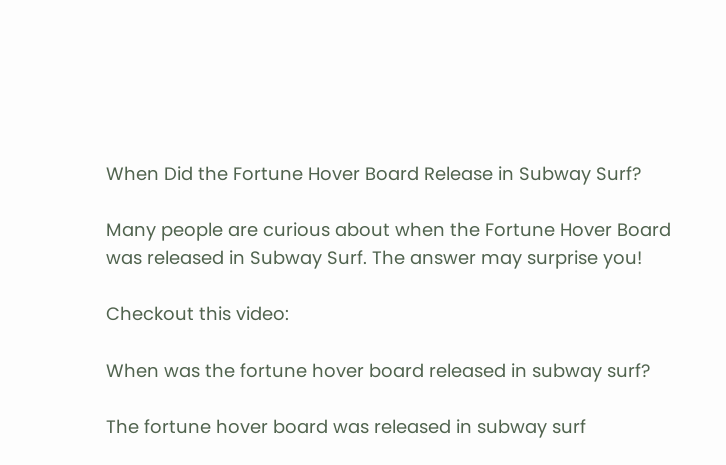When Did the Fortune Hover Board Release in Subway Surf?

Many people are curious about when the Fortune Hover Board was released in Subway Surf. The answer may surprise you!

Checkout this video:

When was the fortune hover board released in subway surf?

The fortune hover board was released in subway surf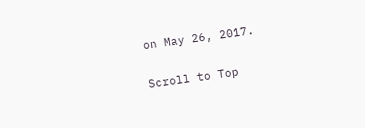on May 26, 2017.

Scroll to Top